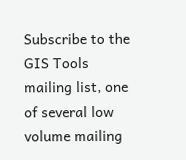Subscribe to the GIS Tools mailing list, one of several low volume mailing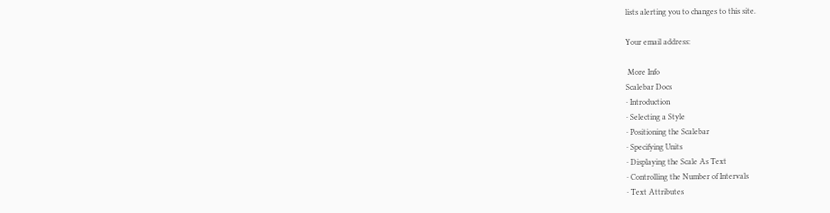lists alerting you to changes to this site.

Your email address:

 More Info
Scalebar Docs
· Introduction
· Selecting a Style
· Positioning the Scalebar
· Specifying Units
· Displaying the Scale As Text
· Controlling the Number of Intervals
· Text Attributes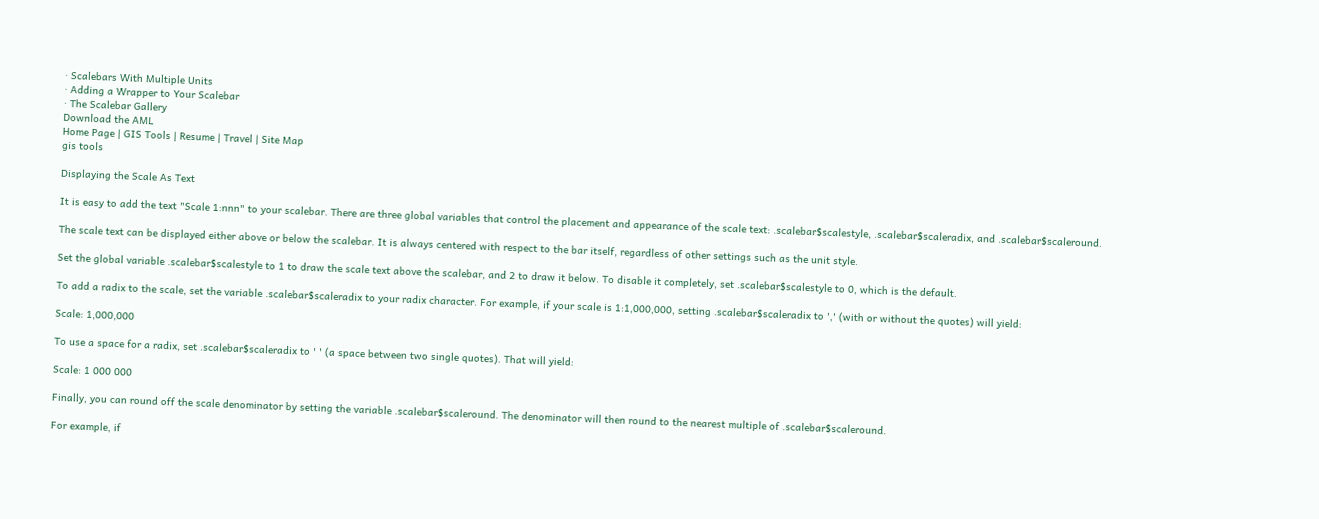· Scalebars With Multiple Units
· Adding a Wrapper to Your Scalebar
· The Scalebar Gallery
Download the AML
Home Page | GIS Tools | Resume | Travel | Site Map
gis tools

Displaying the Scale As Text

It is easy to add the text "Scale 1:nnn" to your scalebar. There are three global variables that control the placement and appearance of the scale text: .scalebar$scalestyle, .scalebar$scaleradix, and .scalebar$scaleround.

The scale text can be displayed either above or below the scalebar. It is always centered with respect to the bar itself, regardless of other settings such as the unit style.

Set the global variable .scalebar$scalestyle to 1 to draw the scale text above the scalebar, and 2 to draw it below. To disable it completely, set .scalebar$scalestyle to 0, which is the default.

To add a radix to the scale, set the variable .scalebar$scaleradix to your radix character. For example, if your scale is 1:1,000,000, setting .scalebar$scaleradix to ',' (with or without the quotes) will yield:

Scale: 1,000,000

To use a space for a radix, set .scalebar$scaleradix to ' ' (a space between two single quotes). That will yield:

Scale: 1 000 000

Finally, you can round off the scale denominator by setting the variable .scalebar$scaleround. The denominator will then round to the nearest multiple of .scalebar$scaleround.

For example, if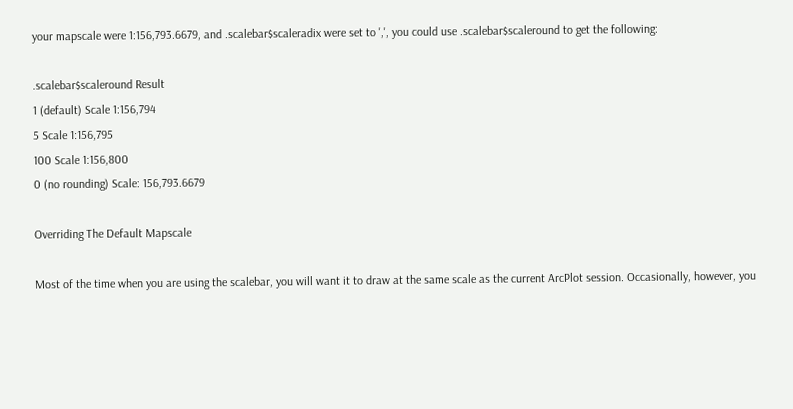your mapscale were 1:156,793.6679, and .scalebar$scaleradix were set to ',', you could use .scalebar$scaleround to get the following:

.scalebar$scaleround Result
1 (default) Scale 1:156,794
5 Scale 1:156,795
100 Scale 1:156,800
0 (no rounding) Scale: 156,793.6679

Overriding The Default Mapscale

Most of the time when you are using the scalebar, you will want it to draw at the same scale as the current ArcPlot session. Occasionally, however, you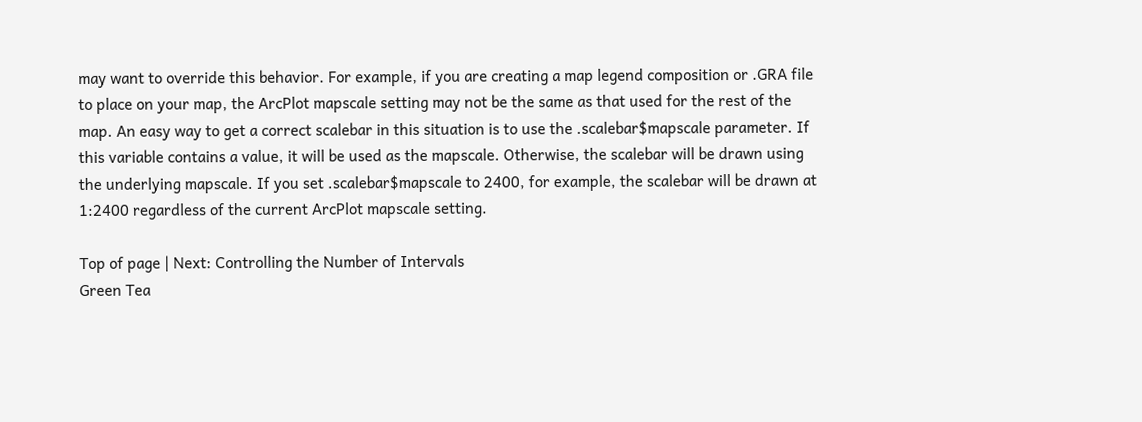may want to override this behavior. For example, if you are creating a map legend composition or .GRA file to place on your map, the ArcPlot mapscale setting may not be the same as that used for the rest of the map. An easy way to get a correct scalebar in this situation is to use the .scalebar$mapscale parameter. If this variable contains a value, it will be used as the mapscale. Otherwise, the scalebar will be drawn using the underlying mapscale. If you set .scalebar$mapscale to 2400, for example, the scalebar will be drawn at 1:2400 regardless of the current ArcPlot mapscale setting.

Top of page | Next: Controlling the Number of Intervals
Green Tea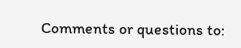Comments or questions to: